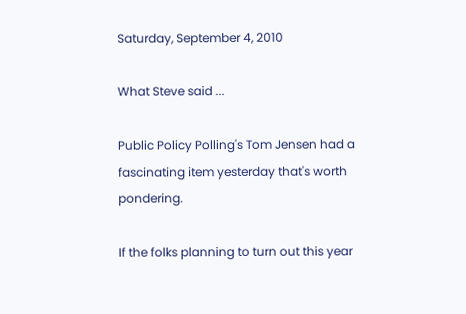Saturday, September 4, 2010

What Steve said ...

Public Policy Polling's Tom Jensen had a fascinating item yesterday that's worth pondering.

If the folks planning to turn out this year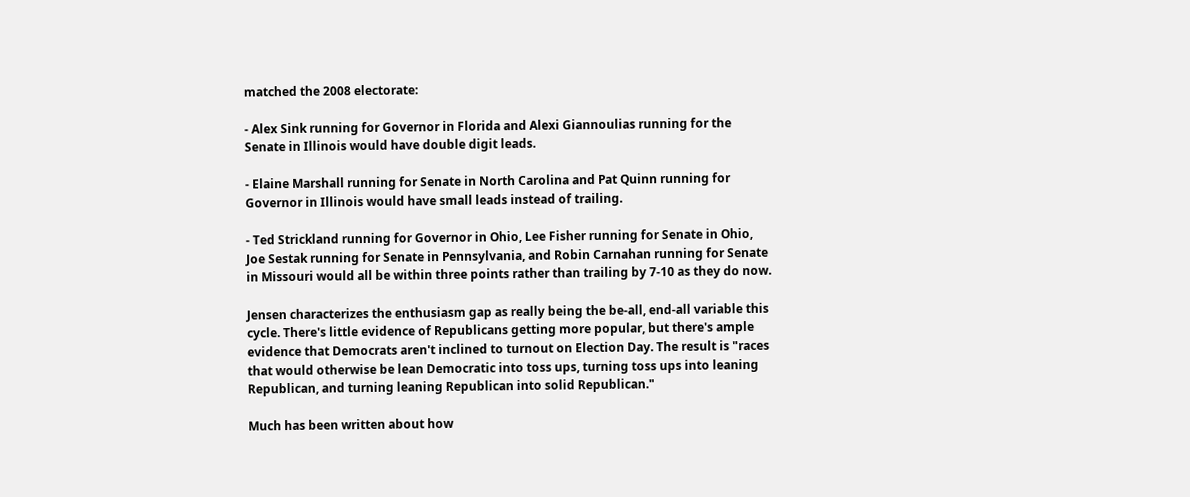matched the 2008 electorate:

- Alex Sink running for Governor in Florida and Alexi Giannoulias running for the Senate in Illinois would have double digit leads.

- Elaine Marshall running for Senate in North Carolina and Pat Quinn running for Governor in Illinois would have small leads instead of trailing.

- Ted Strickland running for Governor in Ohio, Lee Fisher running for Senate in Ohio, Joe Sestak running for Senate in Pennsylvania, and Robin Carnahan running for Senate in Missouri would all be within three points rather than trailing by 7-10 as they do now.

Jensen characterizes the enthusiasm gap as really being the be-all, end-all variable this cycle. There's little evidence of Republicans getting more popular, but there's ample evidence that Democrats aren't inclined to turnout on Election Day. The result is "races that would otherwise be lean Democratic into toss ups, turning toss ups into leaning Republican, and turning leaning Republican into solid Republican."

Much has been written about how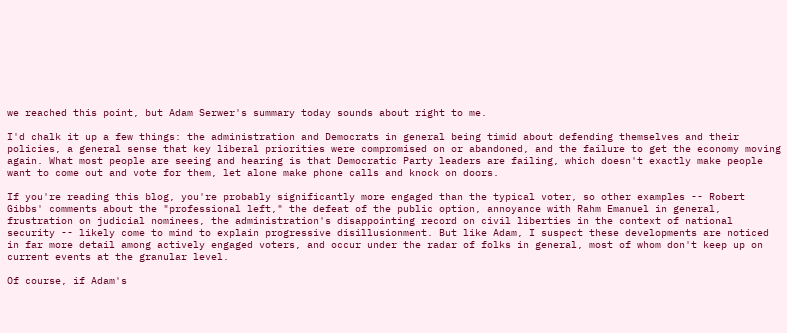we reached this point, but Adam Serwer's summary today sounds about right to me.

I'd chalk it up a few things: the administration and Democrats in general being timid about defending themselves and their policies, a general sense that key liberal priorities were compromised on or abandoned, and the failure to get the economy moving again. What most people are seeing and hearing is that Democratic Party leaders are failing, which doesn't exactly make people want to come out and vote for them, let alone make phone calls and knock on doors.

If you're reading this blog, you're probably significantly more engaged than the typical voter, so other examples -- Robert Gibbs' comments about the "professional left," the defeat of the public option, annoyance with Rahm Emanuel in general, frustration on judicial nominees, the administration's disappointing record on civil liberties in the context of national security -- likely come to mind to explain progressive disillusionment. But like Adam, I suspect these developments are noticed in far more detail among actively engaged voters, and occur under the radar of folks in general, most of whom don't keep up on current events at the granular level.

Of course, if Adam's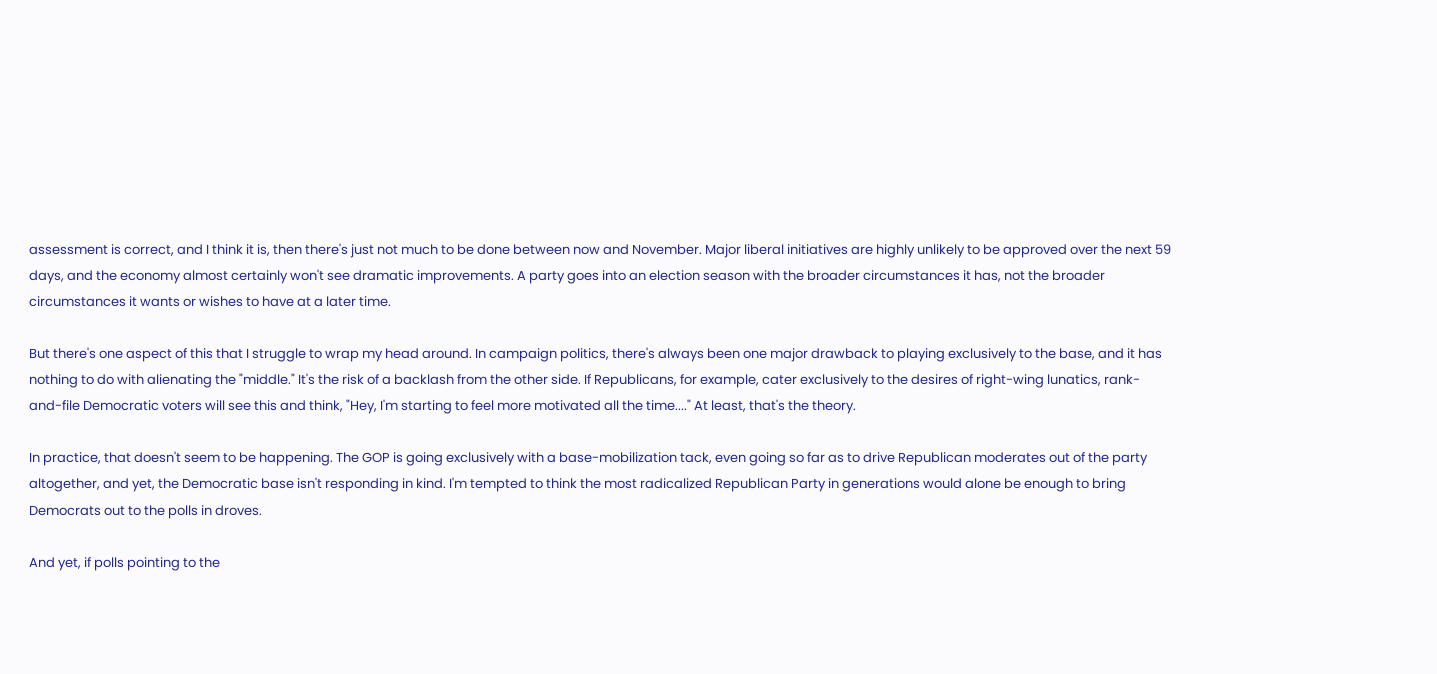assessment is correct, and I think it is, then there's just not much to be done between now and November. Major liberal initiatives are highly unlikely to be approved over the next 59 days, and the economy almost certainly won't see dramatic improvements. A party goes into an election season with the broader circumstances it has, not the broader circumstances it wants or wishes to have at a later time.

But there's one aspect of this that I struggle to wrap my head around. In campaign politics, there's always been one major drawback to playing exclusively to the base, and it has nothing to do with alienating the "middle." It's the risk of a backlash from the other side. If Republicans, for example, cater exclusively to the desires of right-wing lunatics, rank-and-file Democratic voters will see this and think, "Hey, I'm starting to feel more motivated all the time...." At least, that's the theory.

In practice, that doesn't seem to be happening. The GOP is going exclusively with a base-mobilization tack, even going so far as to drive Republican moderates out of the party altogether, and yet, the Democratic base isn't responding in kind. I'm tempted to think the most radicalized Republican Party in generations would alone be enough to bring Democrats out to the polls in droves.

And yet, if polls pointing to the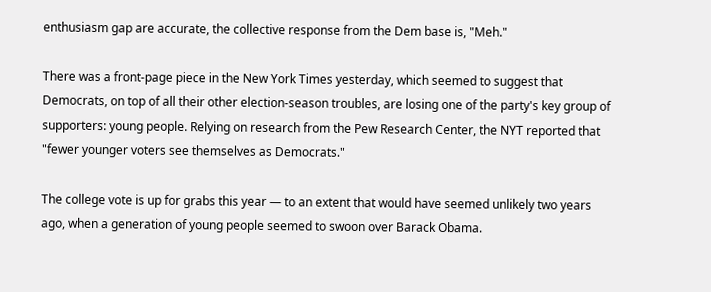enthusiasm gap are accurate, the collective response from the Dem base is, "Meh."

There was a front-page piece in the New York Times yesterday, which seemed to suggest that Democrats, on top of all their other election-season troubles, are losing one of the party's key group of supporters: young people. Relying on research from the Pew Research Center, the NYT reported that "fewer younger voters see themselves as Democrats."

The college vote is up for grabs this year — to an extent that would have seemed unlikely two years ago, when a generation of young people seemed to swoon over Barack Obama.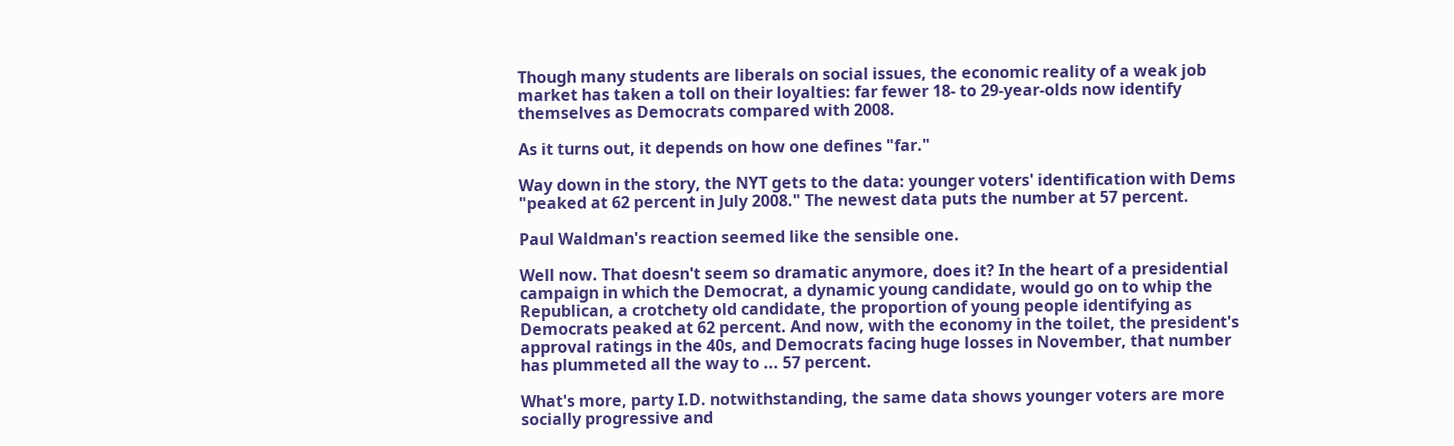Though many students are liberals on social issues, the economic reality of a weak job market has taken a toll on their loyalties: far fewer 18- to 29-year-olds now identify themselves as Democrats compared with 2008.

As it turns out, it depends on how one defines "far."

Way down in the story, the NYT gets to the data: younger voters' identification with Dems "peaked at 62 percent in July 2008." The newest data puts the number at 57 percent.

Paul Waldman's reaction seemed like the sensible one.

Well now. That doesn't seem so dramatic anymore, does it? In the heart of a presidential campaign in which the Democrat, a dynamic young candidate, would go on to whip the Republican, a crotchety old candidate, the proportion of young people identifying as Democrats peaked at 62 percent. And now, with the economy in the toilet, the president's approval ratings in the 40s, and Democrats facing huge losses in November, that number has plummeted all the way to ... 57 percent.

What's more, party I.D. notwithstanding, the same data shows younger voters are more socially progressive and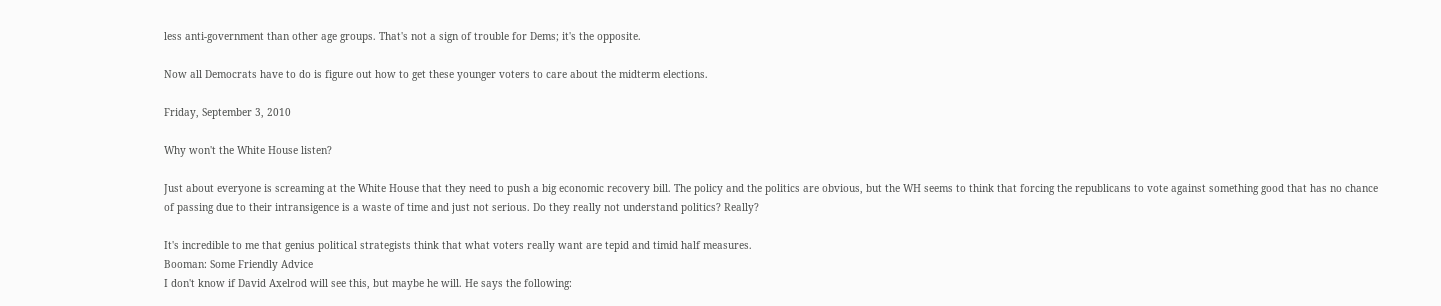less anti-government than other age groups. That's not a sign of trouble for Dems; it's the opposite.

Now all Democrats have to do is figure out how to get these younger voters to care about the midterm elections.

Friday, September 3, 2010

Why won't the White House listen?

Just about everyone is screaming at the White House that they need to push a big economic recovery bill. The policy and the politics are obvious, but the WH seems to think that forcing the republicans to vote against something good that has no chance of passing due to their intransigence is a waste of time and just not serious. Do they really not understand politics? Really?

It's incredible to me that genius political strategists think that what voters really want are tepid and timid half measures.
Booman: Some Friendly Advice
I don't know if David Axelrod will see this, but maybe he will. He says the following: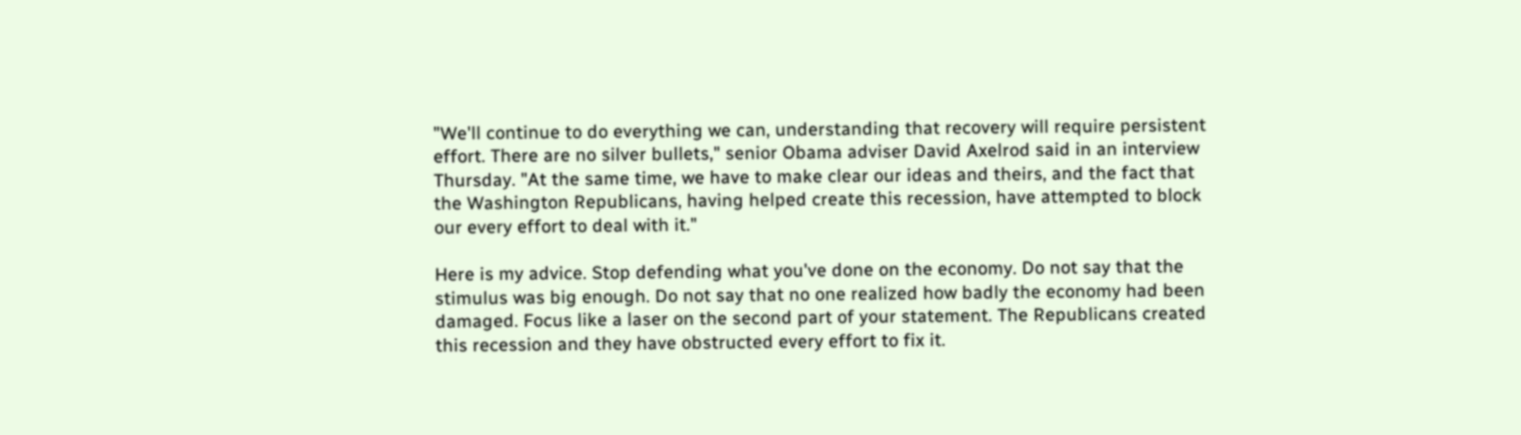"We'll continue to do everything we can, understanding that recovery will require persistent effort. There are no silver bullets," senior Obama adviser David Axelrod said in an interview Thursday. "At the same time, we have to make clear our ideas and theirs, and the fact that the Washington Republicans, having helped create this recession, have attempted to block our every effort to deal with it."

Here is my advice. Stop defending what you've done on the economy. Do not say that the stimulus was big enough. Do not say that no one realized how badly the economy had been damaged. Focus like a laser on the second part of your statement. The Republicans created this recession and they have obstructed every effort to fix it.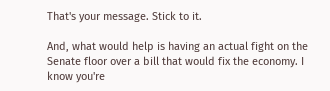That's your message. Stick to it.

And, what would help is having an actual fight on the Senate floor over a bill that would fix the economy. I know you're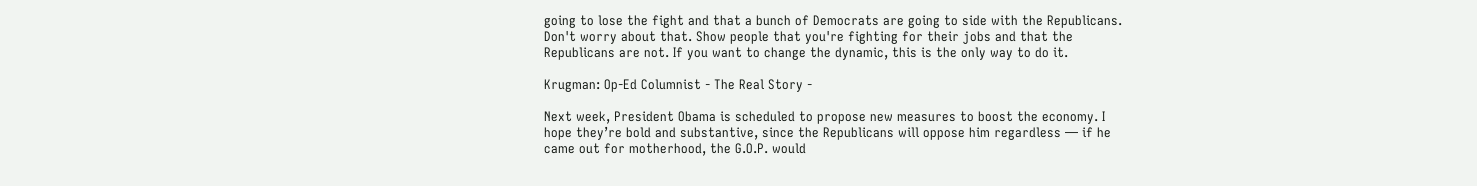going to lose the fight and that a bunch of Democrats are going to side with the Republicans. Don't worry about that. Show people that you're fighting for their jobs and that the Republicans are not. If you want to change the dynamic, this is the only way to do it.

Krugman: Op-Ed Columnist - The Real Story -

Next week, President Obama is scheduled to propose new measures to boost the economy. I hope they’re bold and substantive, since the Republicans will oppose him regardless — if he came out for motherhood, the G.O.P. would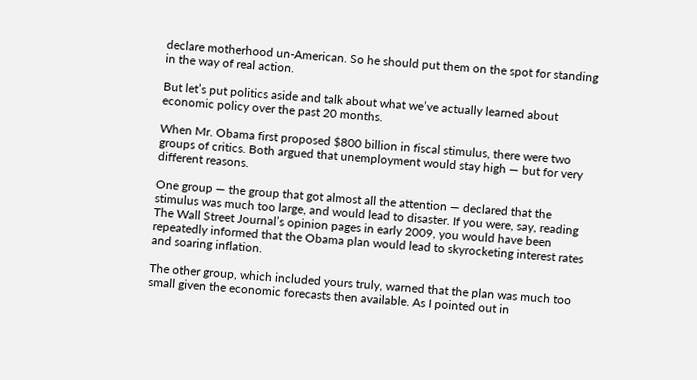declare motherhood un-American. So he should put them on the spot for standing in the way of real action.

But let’s put politics aside and talk about what we’ve actually learned about economic policy over the past 20 months.

When Mr. Obama first proposed $800 billion in fiscal stimulus, there were two groups of critics. Both argued that unemployment would stay high — but for very different reasons.

One group — the group that got almost all the attention — declared that the stimulus was much too large, and would lead to disaster. If you were, say, reading The Wall Street Journal’s opinion pages in early 2009, you would have been repeatedly informed that the Obama plan would lead to skyrocketing interest rates and soaring inflation.

The other group, which included yours truly, warned that the plan was much too small given the economic forecasts then available. As I pointed out in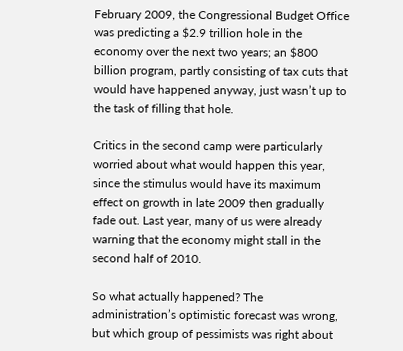February 2009, the Congressional Budget Office was predicting a $2.9 trillion hole in the economy over the next two years; an $800 billion program, partly consisting of tax cuts that would have happened anyway, just wasn’t up to the task of filling that hole.

Critics in the second camp were particularly worried about what would happen this year, since the stimulus would have its maximum effect on growth in late 2009 then gradually fade out. Last year, many of us were already warning that the economy might stall in the second half of 2010.

So what actually happened? The administration’s optimistic forecast was wrong, but which group of pessimists was right about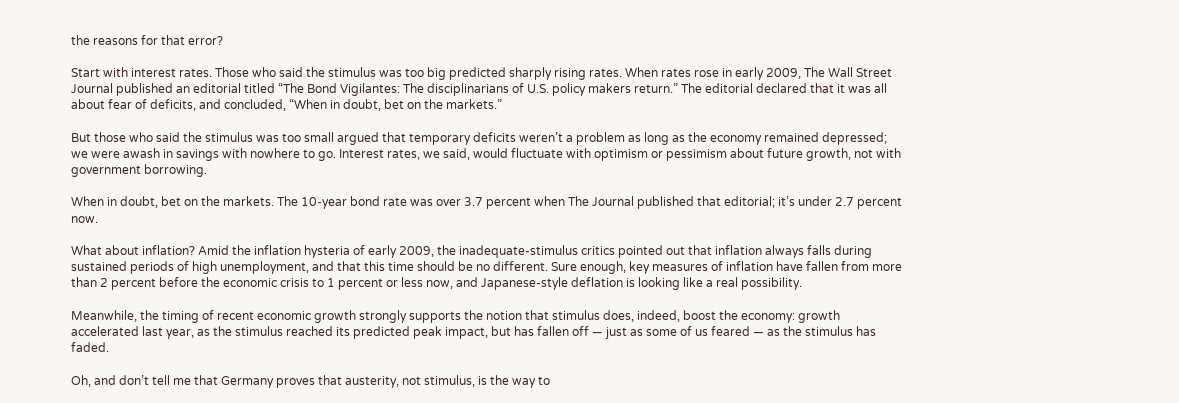the reasons for that error?

Start with interest rates. Those who said the stimulus was too big predicted sharply rising rates. When rates rose in early 2009, The Wall Street Journal published an editorial titled “The Bond Vigilantes: The disciplinarians of U.S. policy makers return.” The editorial declared that it was all about fear of deficits, and concluded, “When in doubt, bet on the markets.”

But those who said the stimulus was too small argued that temporary deficits weren’t a problem as long as the economy remained depressed; we were awash in savings with nowhere to go. Interest rates, we said, would fluctuate with optimism or pessimism about future growth, not with government borrowing.

When in doubt, bet on the markets. The 10-year bond rate was over 3.7 percent when The Journal published that editorial; it’s under 2.7 percent now.

What about inflation? Amid the inflation hysteria of early 2009, the inadequate-stimulus critics pointed out that inflation always falls during sustained periods of high unemployment, and that this time should be no different. Sure enough, key measures of inflation have fallen from more than 2 percent before the economic crisis to 1 percent or less now, and Japanese-style deflation is looking like a real possibility.

Meanwhile, the timing of recent economic growth strongly supports the notion that stimulus does, indeed, boost the economy: growth accelerated last year, as the stimulus reached its predicted peak impact, but has fallen off — just as some of us feared — as the stimulus has faded.

Oh, and don’t tell me that Germany proves that austerity, not stimulus, is the way to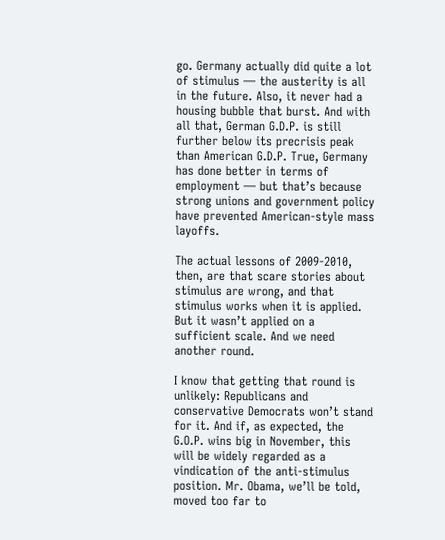go. Germany actually did quite a lot of stimulus — the austerity is all in the future. Also, it never had a housing bubble that burst. And with all that, German G.D.P. is still further below its precrisis peak than American G.D.P. True, Germany has done better in terms of employment — but that’s because strong unions and government policy have prevented American-style mass layoffs.

The actual lessons of 2009-2010, then, are that scare stories about stimulus are wrong, and that stimulus works when it is applied. But it wasn’t applied on a sufficient scale. And we need another round.

I know that getting that round is unlikely: Republicans and conservative Democrats won’t stand for it. And if, as expected, the G.O.P. wins big in November, this will be widely regarded as a vindication of the anti-stimulus position. Mr. Obama, we’ll be told, moved too far to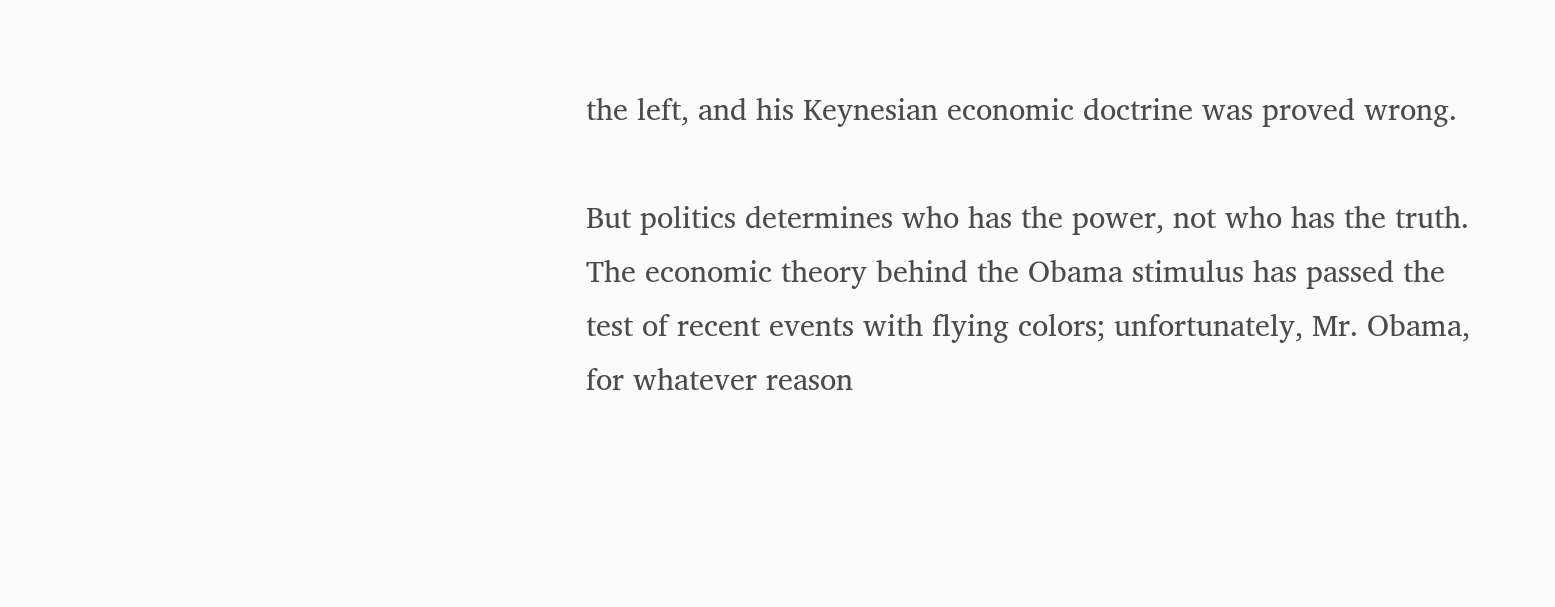the left, and his Keynesian economic doctrine was proved wrong.

But politics determines who has the power, not who has the truth. The economic theory behind the Obama stimulus has passed the test of recent events with flying colors; unfortunately, Mr. Obama, for whatever reason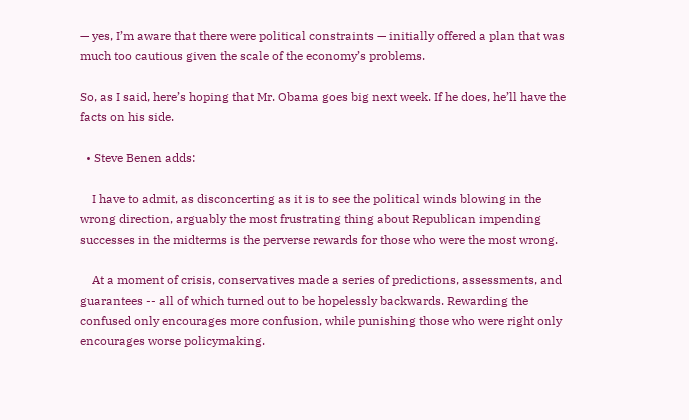— yes, I’m aware that there were political constraints — initially offered a plan that was much too cautious given the scale of the economy’s problems.

So, as I said, here’s hoping that Mr. Obama goes big next week. If he does, he’ll have the facts on his side.

  • Steve Benen adds:

    I have to admit, as disconcerting as it is to see the political winds blowing in the wrong direction, arguably the most frustrating thing about Republican impending successes in the midterms is the perverse rewards for those who were the most wrong.

    At a moment of crisis, conservatives made a series of predictions, assessments, and guarantees -- all of which turned out to be hopelessly backwards. Rewarding the confused only encourages more confusion, while punishing those who were right only encourages worse policymaking.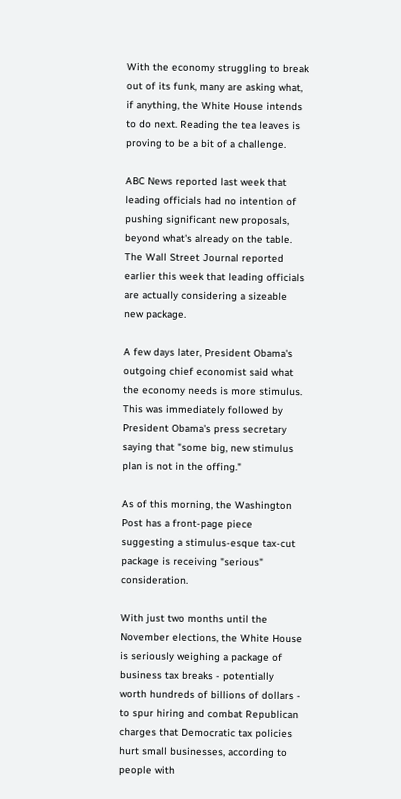With the economy struggling to break out of its funk, many are asking what, if anything, the White House intends to do next. Reading the tea leaves is proving to be a bit of a challenge.

ABC News reported last week that leading officials had no intention of pushing significant new proposals, beyond what's already on the table. The Wall Street Journal reported earlier this week that leading officials are actually considering a sizeable new package.

A few days later, President Obama's outgoing chief economist said what the economy needs is more stimulus. This was immediately followed by President Obama's press secretary saying that "some big, new stimulus plan is not in the offing."

As of this morning, the Washington Post has a front-page piece suggesting a stimulus-esque tax-cut package is receiving "serious" consideration.

With just two months until the November elections, the White House is seriously weighing a package of business tax breaks - potentially worth hundreds of billions of dollars - to spur hiring and combat Republican charges that Democratic tax policies hurt small businesses, according to people with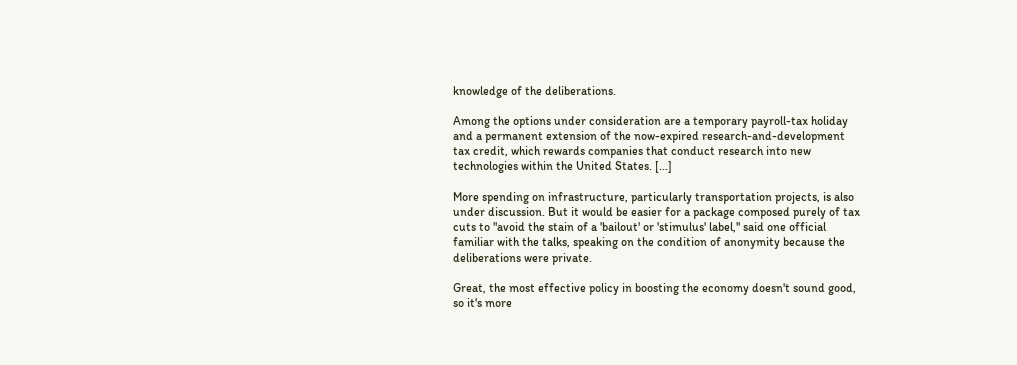knowledge of the deliberations.

Among the options under consideration are a temporary payroll-tax holiday and a permanent extension of the now-expired research-and-development tax credit, which rewards companies that conduct research into new technologies within the United States. [...]

More spending on infrastructure, particularly transportation projects, is also under discussion. But it would be easier for a package composed purely of tax cuts to "avoid the stain of a 'bailout' or 'stimulus' label," said one official familiar with the talks, speaking on the condition of anonymity because the deliberations were private.

Great, the most effective policy in boosting the economy doesn't sound good, so it's more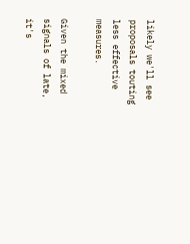likely we'll see proposals touting less effective measures.

Given the mixed signals of late, it's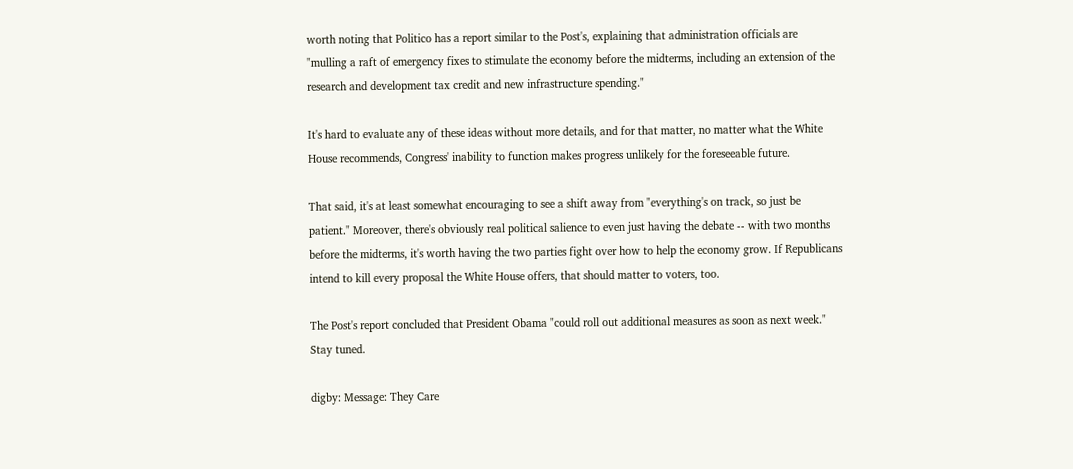worth noting that Politico has a report similar to the Post's, explaining that administration officials are "mulling a raft of emergency fixes to stimulate the economy before the midterms, including an extension of the research and development tax credit and new infrastructure spending."

It's hard to evaluate any of these ideas without more details, and for that matter, no matter what the White House recommends, Congress' inability to function makes progress unlikely for the foreseeable future.

That said, it's at least somewhat encouraging to see a shift away from "everything's on track, so just be patient." Moreover, there's obviously real political salience to even just having the debate -- with two months before the midterms, it's worth having the two parties fight over how to help the economy grow. If Republicans intend to kill every proposal the White House offers, that should matter to voters, too.

The Post's report concluded that President Obama "could roll out additional measures as soon as next week." Stay tuned.

digby: Message: They Care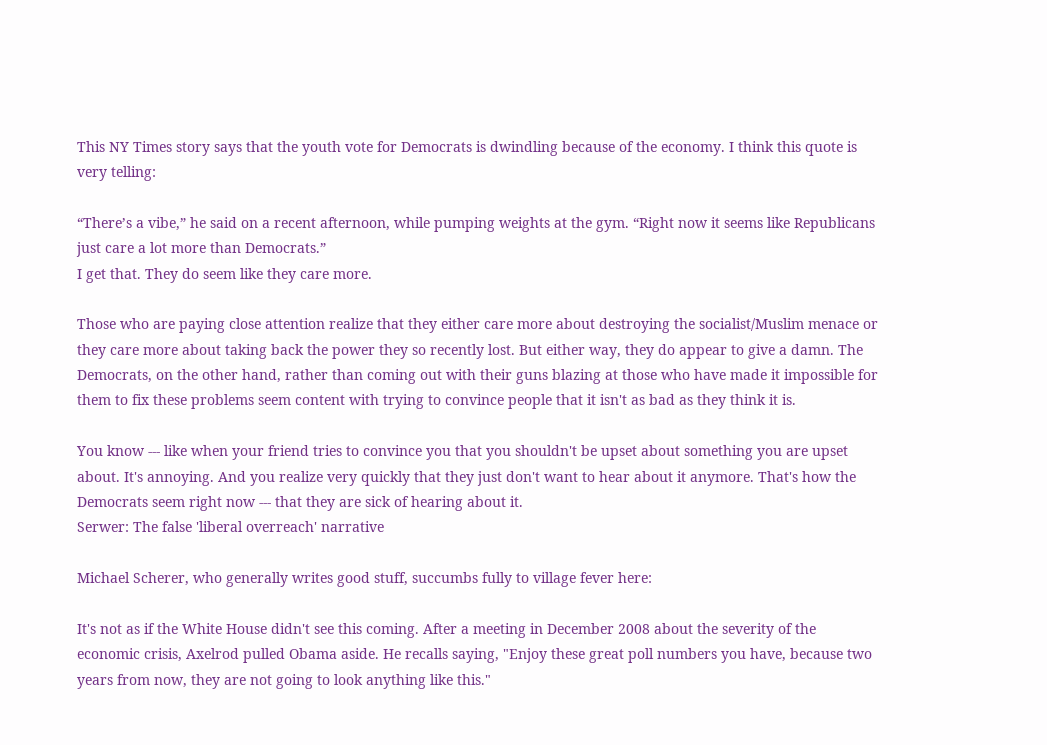This NY Times story says that the youth vote for Democrats is dwindling because of the economy. I think this quote is very telling:

“There’s a vibe,” he said on a recent afternoon, while pumping weights at the gym. “Right now it seems like Republicans just care a lot more than Democrats.”
I get that. They do seem like they care more.

Those who are paying close attention realize that they either care more about destroying the socialist/Muslim menace or they care more about taking back the power they so recently lost. But either way, they do appear to give a damn. The Democrats, on the other hand, rather than coming out with their guns blazing at those who have made it impossible for them to fix these problems seem content with trying to convince people that it isn't as bad as they think it is.

You know --- like when your friend tries to convince you that you shouldn't be upset about something you are upset about. It's annoying. And you realize very quickly that they just don't want to hear about it anymore. That's how the Democrats seem right now --- that they are sick of hearing about it.
Serwer: The false 'liberal overreach' narrative

Michael Scherer, who generally writes good stuff, succumbs fully to village fever here:

It's not as if the White House didn't see this coming. After a meeting in December 2008 about the severity of the economic crisis, Axelrod pulled Obama aside. He recalls saying, "Enjoy these great poll numbers you have, because two years from now, they are not going to look anything like this."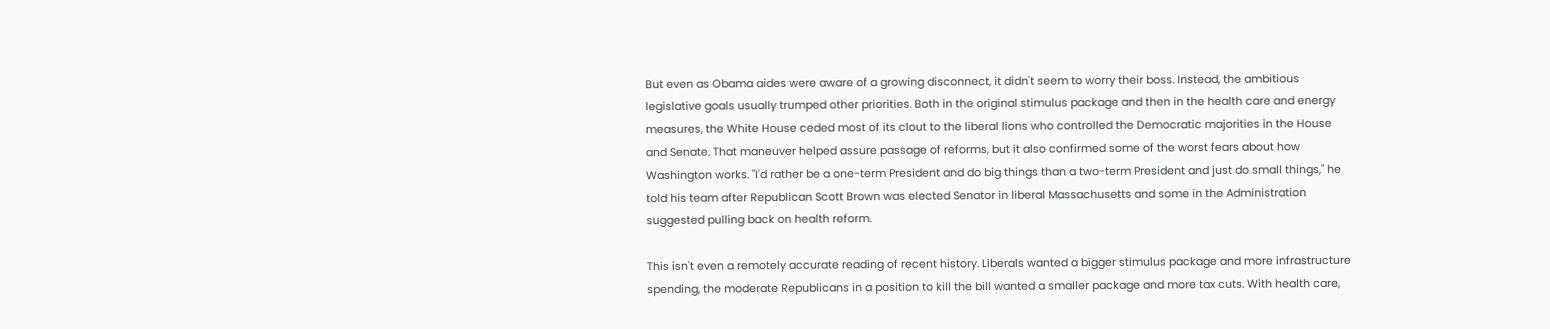But even as Obama aides were aware of a growing disconnect, it didn't seem to worry their boss. Instead, the ambitious legislative goals usually trumped other priorities. Both in the original stimulus package and then in the health care and energy measures, the White House ceded most of its clout to the liberal lions who controlled the Democratic majorities in the House and Senate. That maneuver helped assure passage of reforms, but it also confirmed some of the worst fears about how Washington works. "I'd rather be a one-term President and do big things than a two-term President and just do small things," he told his team after Republican Scott Brown was elected Senator in liberal Massachusetts and some in the Administration suggested pulling back on health reform.

This isn't even a remotely accurate reading of recent history. Liberals wanted a bigger stimulus package and more infrastructure spending, the moderate Republicans in a position to kill the bill wanted a smaller package and more tax cuts. With health care,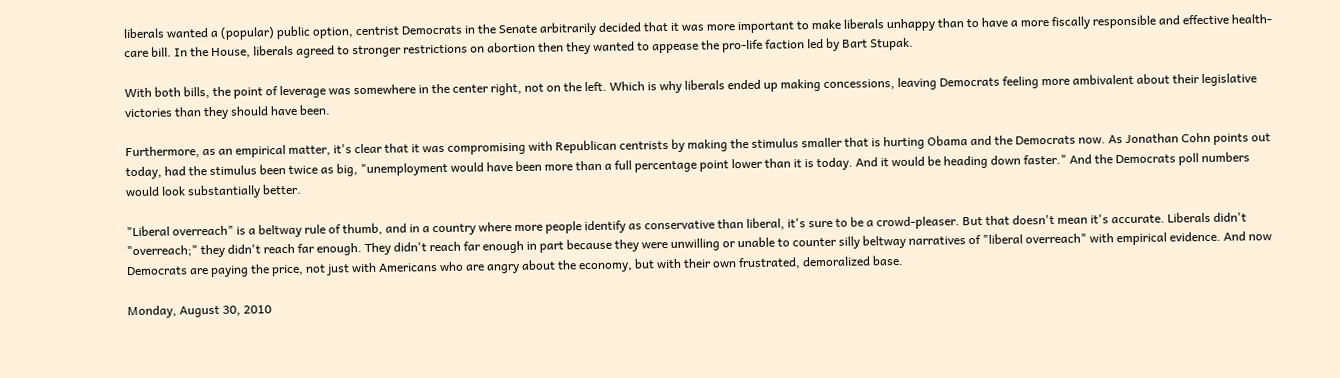liberals wanted a (popular) public option, centrist Democrats in the Senate arbitrarily decided that it was more important to make liberals unhappy than to have a more fiscally responsible and effective health-care bill. In the House, liberals agreed to stronger restrictions on abortion then they wanted to appease the pro-life faction led by Bart Stupak.

With both bills, the point of leverage was somewhere in the center right, not on the left. Which is why liberals ended up making concessions, leaving Democrats feeling more ambivalent about their legislative victories than they should have been.

Furthermore, as an empirical matter, it's clear that it was compromising with Republican centrists by making the stimulus smaller that is hurting Obama and the Democrats now. As Jonathan Cohn points out today, had the stimulus been twice as big, "unemployment would have been more than a full percentage point lower than it is today. And it would be heading down faster." And the Democrats poll numbers would look substantially better.

"Liberal overreach" is a beltway rule of thumb, and in a country where more people identify as conservative than liberal, it's sure to be a crowd-pleaser. But that doesn't mean it's accurate. Liberals didn't "overreach;" they didn't reach far enough. They didn't reach far enough in part because they were unwilling or unable to counter silly beltway narratives of "liberal overreach" with empirical evidence. And now Democrats are paying the price, not just with Americans who are angry about the economy, but with their own frustrated, demoralized base.

Monday, August 30, 2010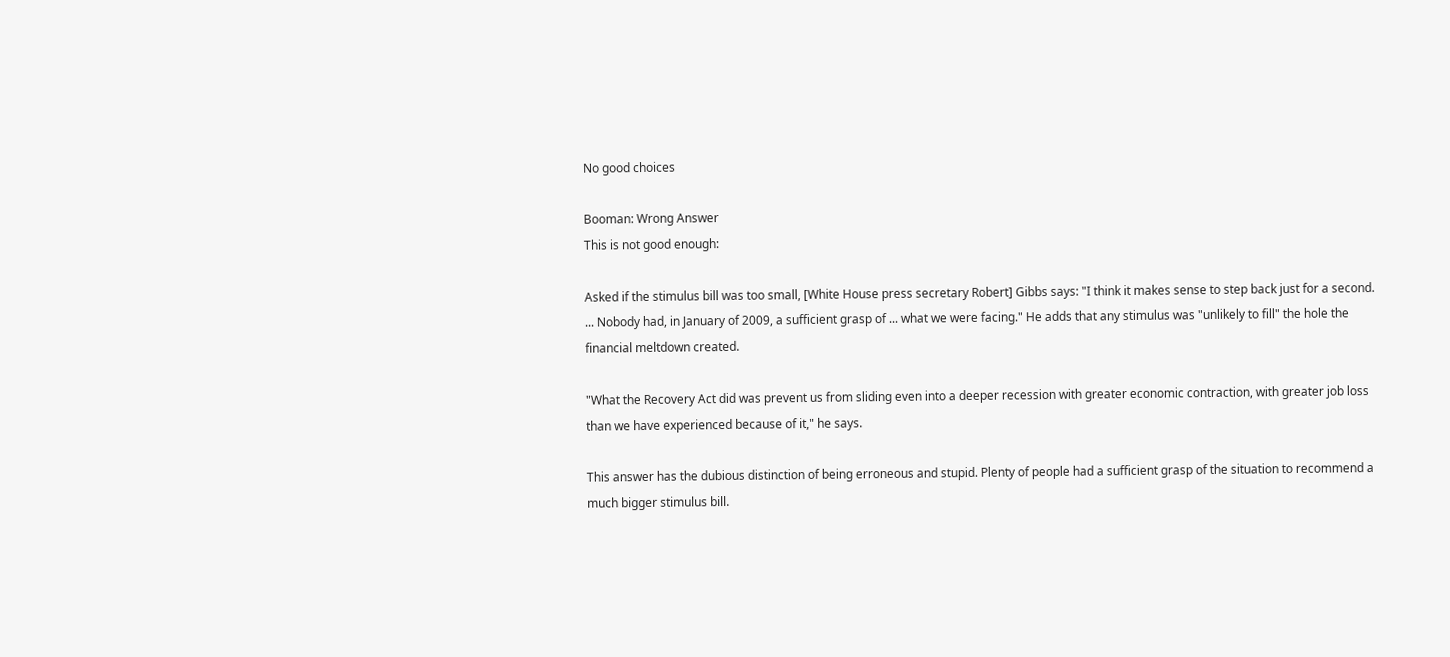No good choices

Booman: Wrong Answer
This is not good enough:

Asked if the stimulus bill was too small, [White House press secretary Robert] Gibbs says: "I think it makes sense to step back just for a second. ... Nobody had, in January of 2009, a sufficient grasp of ... what we were facing." He adds that any stimulus was "unlikely to fill" the hole the financial meltdown created.

"What the Recovery Act did was prevent us from sliding even into a deeper recession with greater economic contraction, with greater job loss than we have experienced because of it," he says.

This answer has the dubious distinction of being erroneous and stupid. Plenty of people had a sufficient grasp of the situation to recommend a much bigger stimulus bill.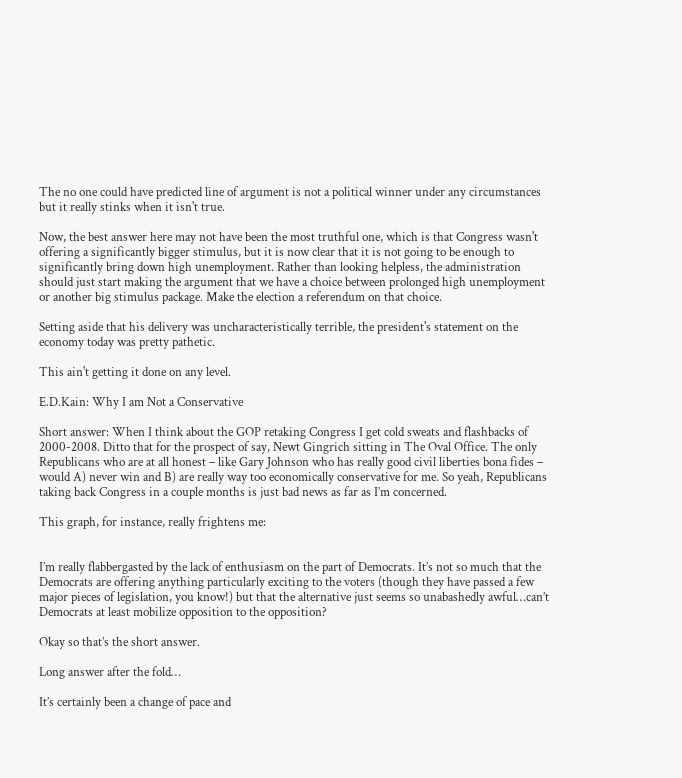The no one could have predicted line of argument is not a political winner under any circumstances but it really stinks when it isn't true.

Now, the best answer here may not have been the most truthful one, which is that Congress wasn't offering a significantly bigger stimulus, but it is now clear that it is not going to be enough to significantly bring down high unemployment. Rather than looking helpless, the administration should just start making the argument that we have a choice between prolonged high unemployment or another big stimulus package. Make the election a referendum on that choice.

Setting aside that his delivery was uncharacteristically terrible, the president's statement on the economy today was pretty pathetic.

This ain't getting it done on any level.

E.D.Kain: Why I am Not a Conservative

Short answer: When I think about the GOP retaking Congress I get cold sweats and flashbacks of 2000-2008. Ditto that for the prospect of say, Newt Gingrich sitting in The Oval Office. The only Republicans who are at all honest – like Gary Johnson who has really good civil liberties bona fides – would A) never win and B) are really way too economically conservative for me. So yeah, Republicans taking back Congress in a couple months is just bad news as far as I’m concerned.

This graph, for instance, really frightens me:


I’m really flabbergasted by the lack of enthusiasm on the part of Democrats. It’s not so much that the Democrats are offering anything particularly exciting to the voters (though they have passed a few major pieces of legislation, you know!) but that the alternative just seems so unabashedly awful…can’t Democrats at least mobilize opposition to the opposition?

Okay so that’s the short answer.

Long answer after the fold…

It’s certainly been a change of pace and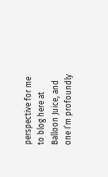perspective for me to blog here at Balloon Juice, and one I’m profoundly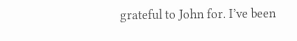grateful to John for. I’ve been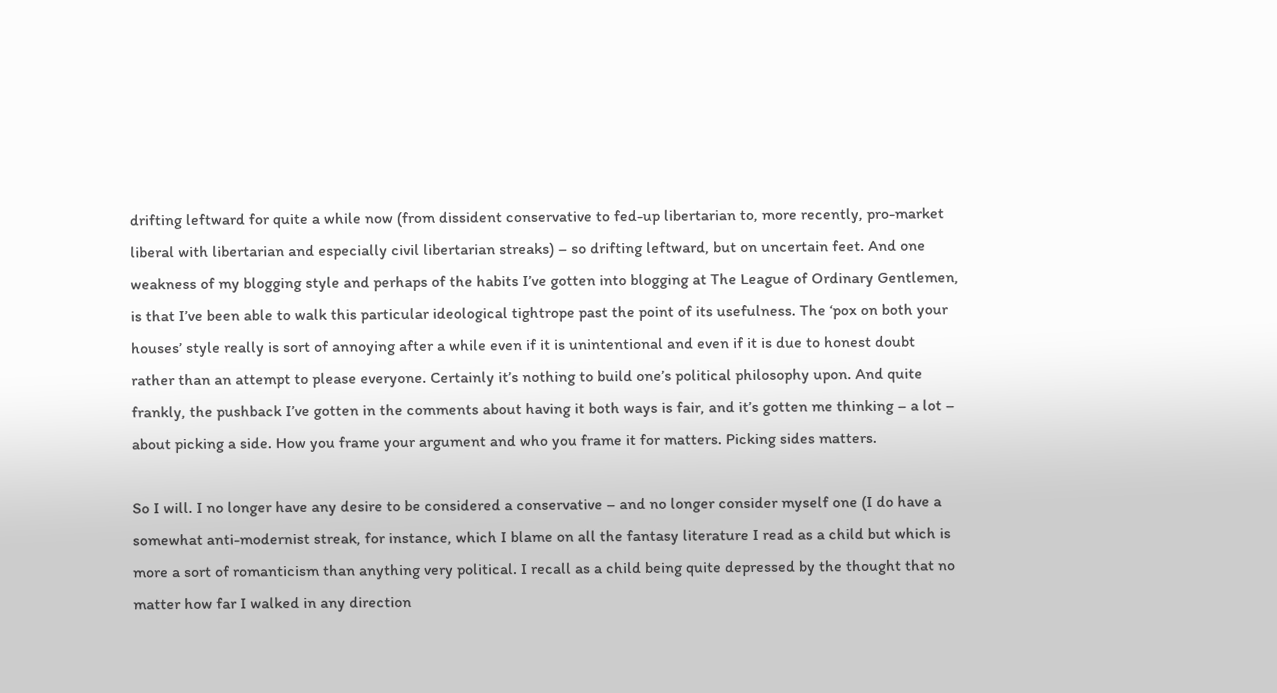drifting leftward for quite a while now (from dissident conservative to fed-up libertarian to, more recently, pro-market liberal with libertarian and especially civil libertarian streaks) – so drifting leftward, but on uncertain feet. And one weakness of my blogging style and perhaps of the habits I’ve gotten into blogging at The League of Ordinary Gentlemen, is that I’ve been able to walk this particular ideological tightrope past the point of its usefulness. The ‘pox on both your houses’ style really is sort of annoying after a while even if it is unintentional and even if it is due to honest doubt rather than an attempt to please everyone. Certainly it’s nothing to build one’s political philosophy upon. And quite frankly, the pushback I’ve gotten in the comments about having it both ways is fair, and it’s gotten me thinking – a lot – about picking a side. How you frame your argument and who you frame it for matters. Picking sides matters.

So I will. I no longer have any desire to be considered a conservative – and no longer consider myself one (I do have a somewhat anti-modernist streak, for instance, which I blame on all the fantasy literature I read as a child but which is more a sort of romanticism than anything very political. I recall as a child being quite depressed by the thought that no matter how far I walked in any direction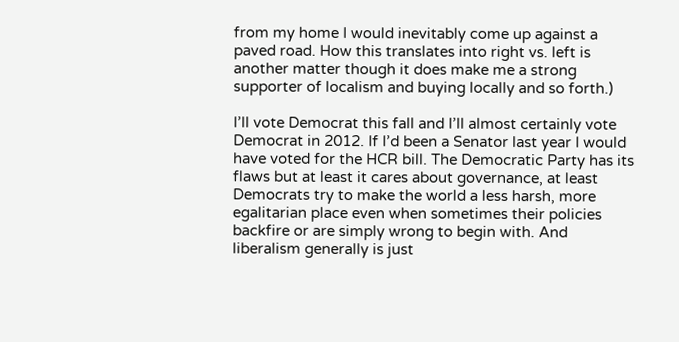from my home I would inevitably come up against a paved road. How this translates into right vs. left is another matter though it does make me a strong supporter of localism and buying locally and so forth.)

I’ll vote Democrat this fall and I’ll almost certainly vote Democrat in 2012. If I’d been a Senator last year I would have voted for the HCR bill. The Democratic Party has its flaws but at least it cares about governance, at least Democrats try to make the world a less harsh, more egalitarian place even when sometimes their policies backfire or are simply wrong to begin with. And liberalism generally is just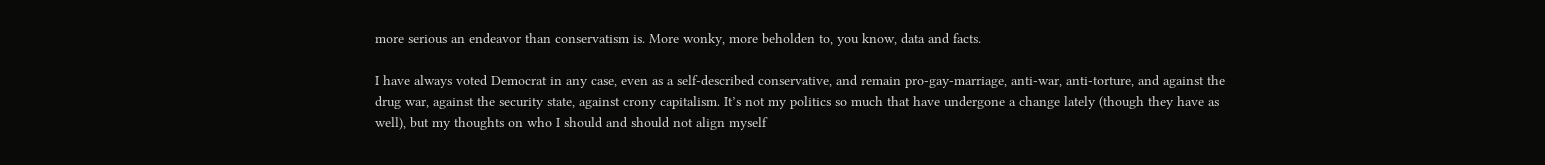more serious an endeavor than conservatism is. More wonky, more beholden to, you know, data and facts.

I have always voted Democrat in any case, even as a self-described conservative, and remain pro-gay-marriage, anti-war, anti-torture, and against the drug war, against the security state, against crony capitalism. It’s not my politics so much that have undergone a change lately (though they have as well), but my thoughts on who I should and should not align myself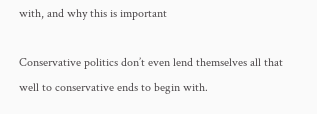with, and why this is important

Conservative politics don’t even lend themselves all that well to conservative ends to begin with.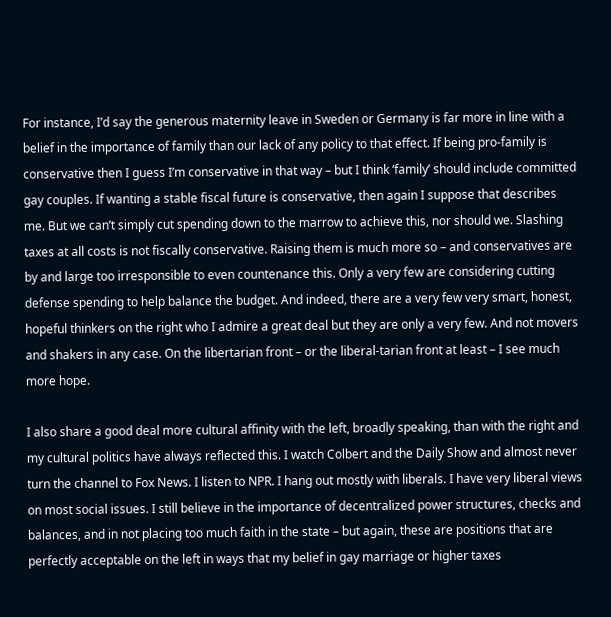For instance, I’d say the generous maternity leave in Sweden or Germany is far more in line with a belief in the importance of family than our lack of any policy to that effect. If being pro-family is conservative then I guess I’m conservative in that way – but I think ‘family’ should include committed gay couples. If wanting a stable fiscal future is conservative, then again I suppose that describes me. But we can’t simply cut spending down to the marrow to achieve this, nor should we. Slashing taxes at all costs is not fiscally conservative. Raising them is much more so – and conservatives are by and large too irresponsible to even countenance this. Only a very few are considering cutting defense spending to help balance the budget. And indeed, there are a very few very smart, honest, hopeful thinkers on the right who I admire a great deal but they are only a very few. And not movers and shakers in any case. On the libertarian front – or the liberal-tarian front at least – I see much more hope.

I also share a good deal more cultural affinity with the left, broadly speaking, than with the right and my cultural politics have always reflected this. I watch Colbert and the Daily Show and almost never turn the channel to Fox News. I listen to NPR. I hang out mostly with liberals. I have very liberal views on most social issues. I still believe in the importance of decentralized power structures, checks and balances, and in not placing too much faith in the state – but again, these are positions that are perfectly acceptable on the left in ways that my belief in gay marriage or higher taxes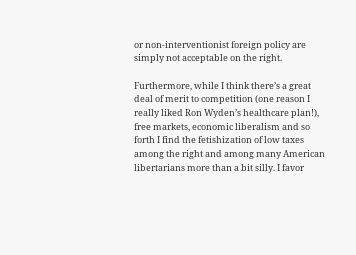or non-interventionist foreign policy are simply not acceptable on the right.

Furthermore, while I think there’s a great deal of merit to competition (one reason I really liked Ron Wyden’s healthcare plan!), free markets, economic liberalism and so forth I find the fetishization of low taxes among the right and among many American libertarians more than a bit silly. I favor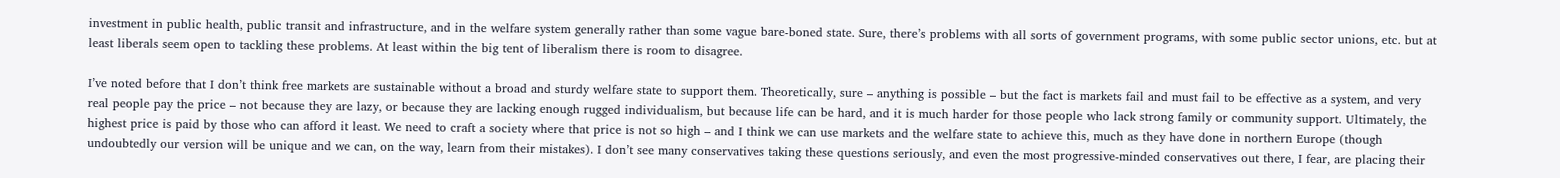investment in public health, public transit and infrastructure, and in the welfare system generally rather than some vague bare-boned state. Sure, there’s problems with all sorts of government programs, with some public sector unions, etc. but at least liberals seem open to tackling these problems. At least within the big tent of liberalism there is room to disagree.

I’ve noted before that I don’t think free markets are sustainable without a broad and sturdy welfare state to support them. Theoretically, sure – anything is possible – but the fact is markets fail and must fail to be effective as a system, and very real people pay the price – not because they are lazy, or because they are lacking enough rugged individualism, but because life can be hard, and it is much harder for those people who lack strong family or community support. Ultimately, the highest price is paid by those who can afford it least. We need to craft a society where that price is not so high – and I think we can use markets and the welfare state to achieve this, much as they have done in northern Europe (though undoubtedly our version will be unique and we can, on the way, learn from their mistakes). I don’t see many conservatives taking these questions seriously, and even the most progressive-minded conservatives out there, I fear, are placing their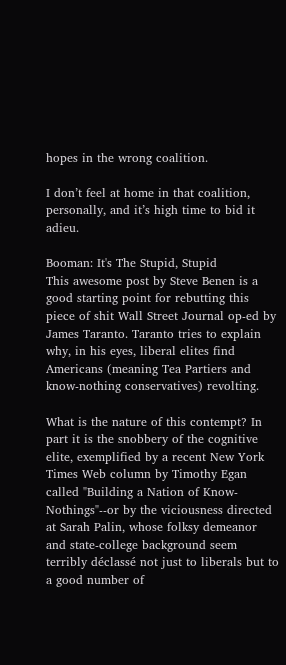hopes in the wrong coalition.

I don’t feel at home in that coalition, personally, and it’s high time to bid it adieu.

Booman: It's The Stupid, Stupid
This awesome post by Steve Benen is a good starting point for rebutting this piece of shit Wall Street Journal op-ed by James Taranto. Taranto tries to explain why, in his eyes, liberal elites find Americans (meaning Tea Partiers and know-nothing conservatives) revolting.

What is the nature of this contempt? In part it is the snobbery of the cognitive elite, exemplified by a recent New York Times Web column by Timothy Egan called "Building a Nation of Know-Nothings"--or by the viciousness directed at Sarah Palin, whose folksy demeanor and state-college background seem terribly déclassé not just to liberals but to a good number of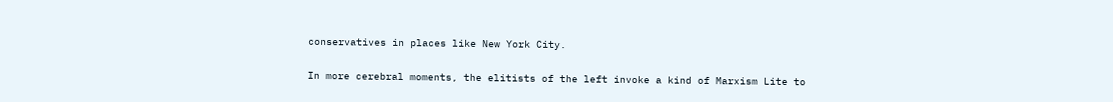conservatives in places like New York City.

In more cerebral moments, the elitists of the left invoke a kind of Marxism Lite to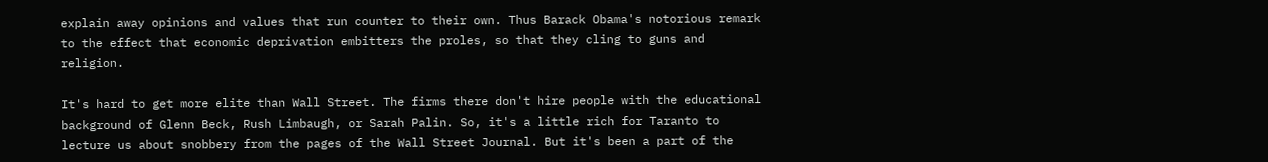explain away opinions and values that run counter to their own. Thus Barack Obama's notorious remark to the effect that economic deprivation embitters the proles, so that they cling to guns and religion.

It's hard to get more elite than Wall Street. The firms there don't hire people with the educational background of Glenn Beck, Rush Limbaugh, or Sarah Palin. So, it's a little rich for Taranto to lecture us about snobbery from the pages of the Wall Street Journal. But it's been a part of the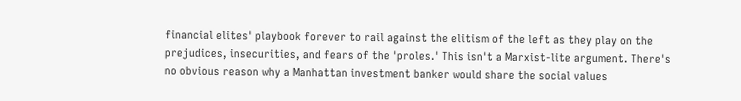financial elites' playbook forever to rail against the elitism of the left as they play on the prejudices, insecurities, and fears of the 'proles.' This isn't a Marxist-lite argument. There's no obvious reason why a Manhattan investment banker would share the social values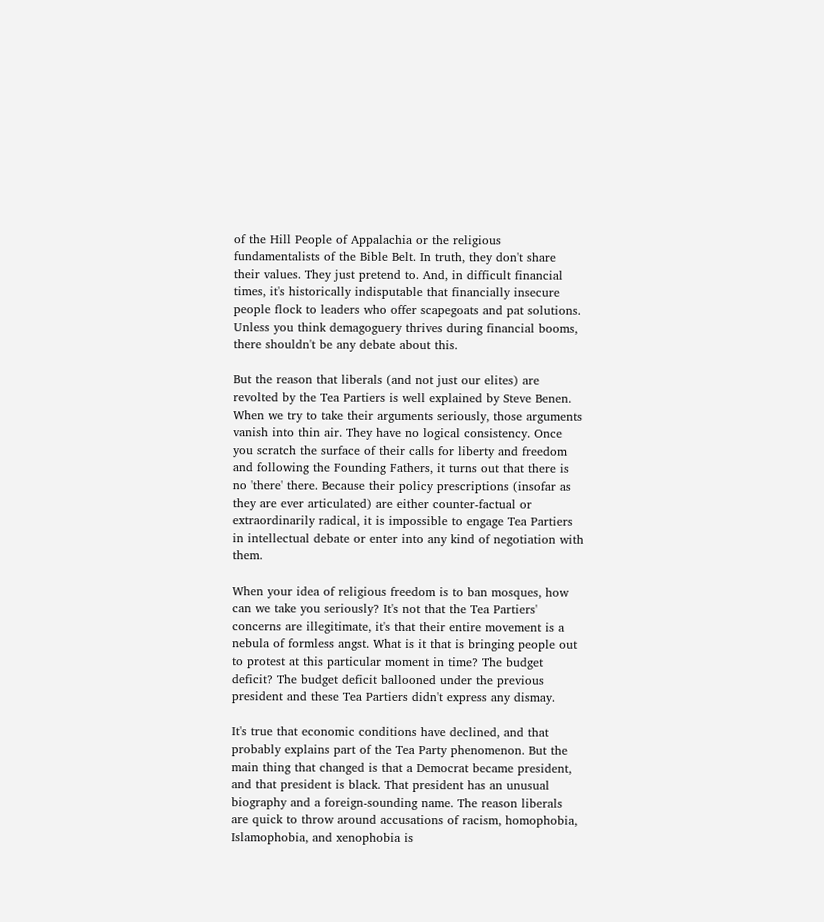of the Hill People of Appalachia or the religious fundamentalists of the Bible Belt. In truth, they don't share their values. They just pretend to. And, in difficult financial times, it's historically indisputable that financially insecure people flock to leaders who offer scapegoats and pat solutions. Unless you think demagoguery thrives during financial booms, there shouldn't be any debate about this.

But the reason that liberals (and not just our elites) are revolted by the Tea Partiers is well explained by Steve Benen. When we try to take their arguments seriously, those arguments vanish into thin air. They have no logical consistency. Once you scratch the surface of their calls for liberty and freedom and following the Founding Fathers, it turns out that there is no 'there' there. Because their policy prescriptions (insofar as they are ever articulated) are either counter-factual or extraordinarily radical, it is impossible to engage Tea Partiers in intellectual debate or enter into any kind of negotiation with them.

When your idea of religious freedom is to ban mosques, how can we take you seriously? It's not that the Tea Partiers' concerns are illegitimate, it's that their entire movement is a nebula of formless angst. What is it that is bringing people out to protest at this particular moment in time? The budget deficit? The budget deficit ballooned under the previous president and these Tea Partiers didn't express any dismay.

It's true that economic conditions have declined, and that probably explains part of the Tea Party phenomenon. But the main thing that changed is that a Democrat became president, and that president is black. That president has an unusual biography and a foreign-sounding name. The reason liberals are quick to throw around accusations of racism, homophobia, Islamophobia, and xenophobia is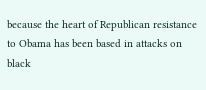because the heart of Republican resistance to Obama has been based in attacks on black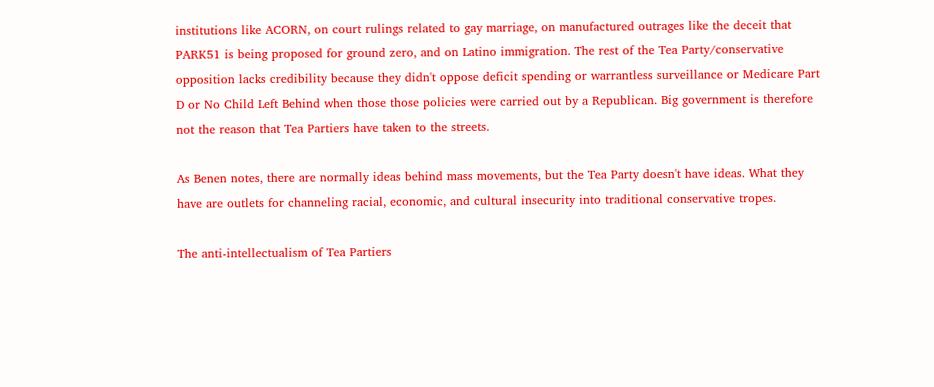institutions like ACORN, on court rulings related to gay marriage, on manufactured outrages like the deceit that PARK51 is being proposed for ground zero, and on Latino immigration. The rest of the Tea Party/conservative opposition lacks credibility because they didn't oppose deficit spending or warrantless surveillance or Medicare Part D or No Child Left Behind when those those policies were carried out by a Republican. Big government is therefore not the reason that Tea Partiers have taken to the streets.

As Benen notes, there are normally ideas behind mass movements, but the Tea Party doesn't have ideas. What they have are outlets for channeling racial, economic, and cultural insecurity into traditional conservative tropes.

The anti-intellectualism of Tea Partiers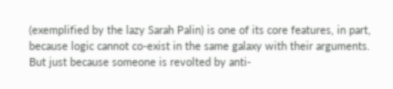(exemplified by the lazy Sarah Palin) is one of its core features, in part, because logic cannot co-exist in the same galaxy with their arguments. But just because someone is revolted by anti-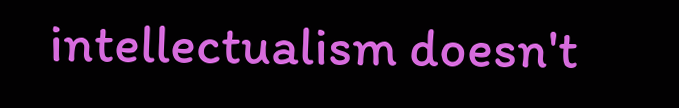intellectualism doesn't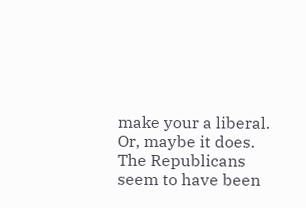make your a liberal. Or, maybe it does. The Republicans seem to have been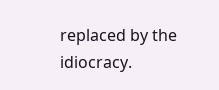replaced by the idiocracy.